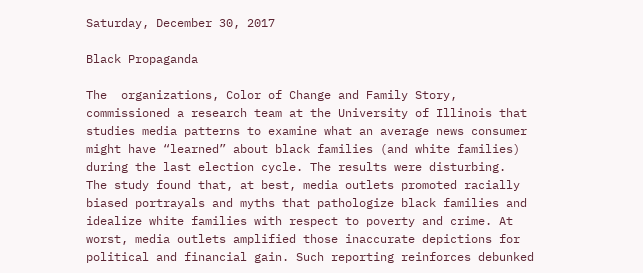Saturday, December 30, 2017

Black Propaganda

The  organizations, Color of Change and Family Story, commissioned a research team at the University of Illinois that studies media patterns to examine what an average news consumer might have “learned” about black families (and white families) during the last election cycle. The results were disturbing.
The study found that, at best, media outlets promoted racially biased portrayals and myths that pathologize black families and idealize white families with respect to poverty and crime. At worst, media outlets amplified those inaccurate depictions for political and financial gain. Such reporting reinforces debunked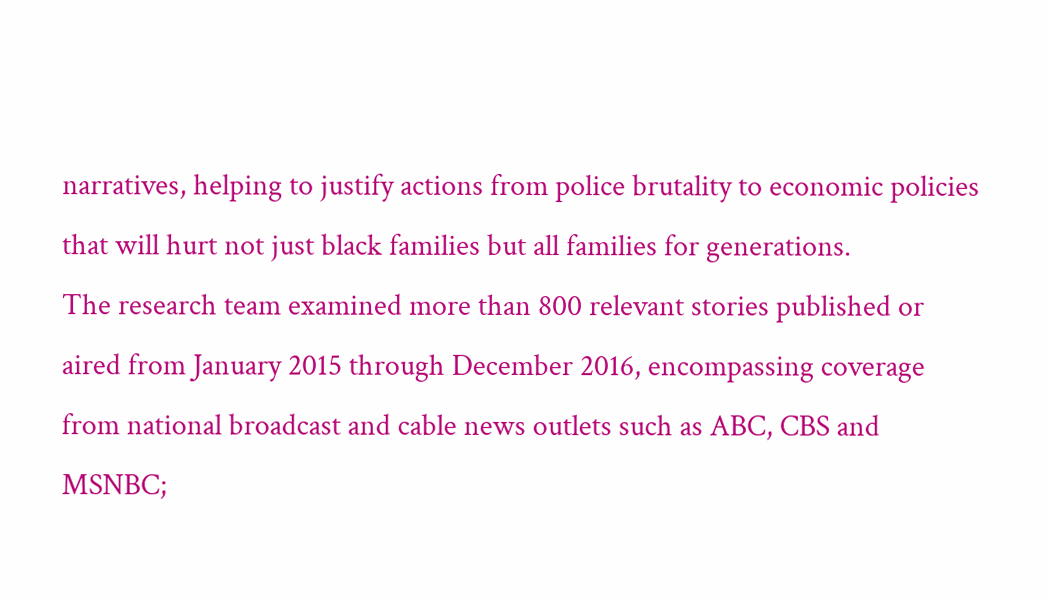narratives, helping to justify actions from police brutality to economic policies that will hurt not just black families but all families for generations.
The research team examined more than 800 relevant stories published or aired from January 2015 through December 2016, encompassing coverage from national broadcast and cable news outlets such as ABC, CBS and MSNBC;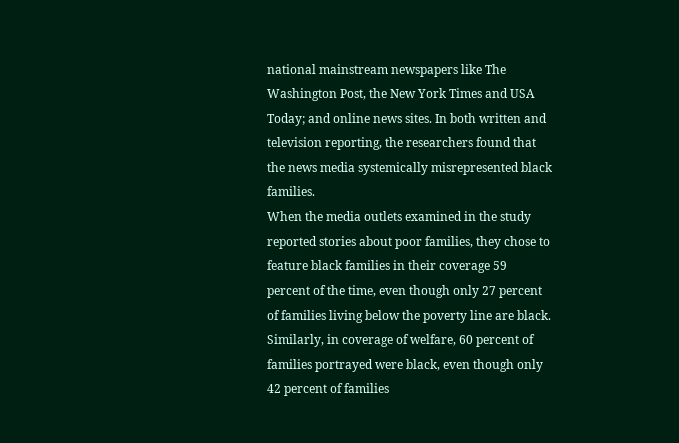national mainstream newspapers like The Washington Post, the New York Times and USA Today; and online news sites. In both written and television reporting, the researchers found that the news media systemically misrepresented black families.
When the media outlets examined in the study reported stories about poor families, they chose to feature black families in their coverage 59 percent of the time, even though only 27 percent of families living below the poverty line are black. Similarly, in coverage of welfare, 60 percent of families portrayed were black, even though only 42 percent of families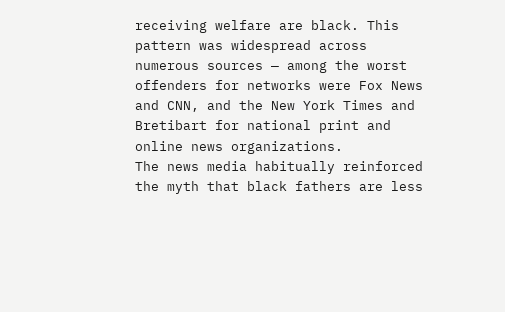receiving welfare are black. This pattern was widespread across numerous sources — among the worst offenders for networks were Fox News and CNN, and the New York Times and Bretibart for national print and online news organizations.
The news media habitually reinforced the myth that black fathers are less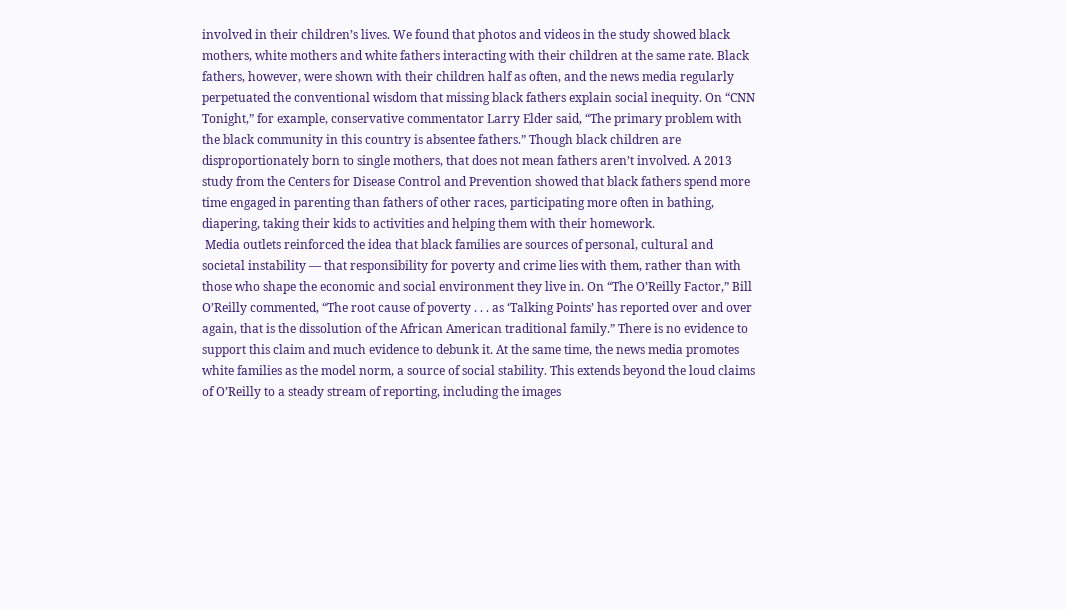involved in their children’s lives. We found that photos and videos in the study showed black mothers, white mothers and white fathers interacting with their children at the same rate. Black fathers, however, were shown with their children half as often, and the news media regularly perpetuated the conventional wisdom that missing black fathers explain social inequity. On “CNN Tonight,” for example, conservative commentator Larry Elder said, “The primary problem with the black community in this country is absentee fathers.” Though black children are disproportionately born to single mothers, that does not mean fathers aren’t involved. A 2013 study from the Centers for Disease Control and Prevention showed that black fathers spend more time engaged in parenting than fathers of other races, participating more often in bathing, diapering, taking their kids to activities and helping them with their homework.
 Media outlets reinforced the idea that black families are sources of personal, cultural and societal instability — that responsibility for poverty and crime lies with them, rather than with those who shape the economic and social environment they live in. On “The O’Reilly Factor,” Bill O’Reilly commented, “The root cause of poverty . . . as ‘Talking Points’ has reported over and over again, that is the dissolution of the African American traditional family.” There is no evidence to support this claim and much evidence to debunk it. At the same time, the news media promotes white families as the model norm, a source of social stability. This extends beyond the loud claims of O’Reilly to a steady stream of reporting, including the images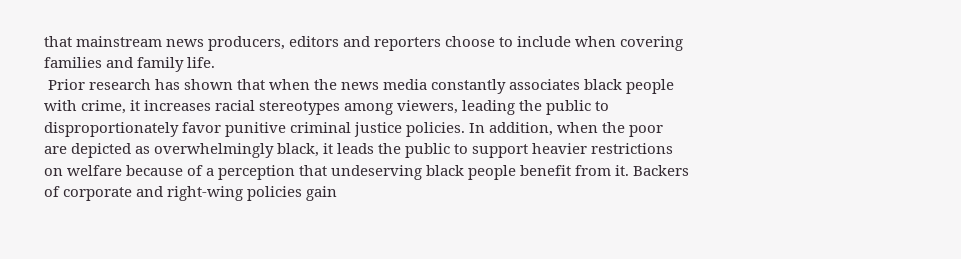that mainstream news producers, editors and reporters choose to include when covering families and family life.
 Prior research has shown that when the news media constantly associates black people with crime, it increases racial stereotypes among viewers, leading the public to disproportionately favor punitive criminal justice policies. In addition, when the poor are depicted as overwhelmingly black, it leads the public to support heavier restrictions on welfare because of a perception that undeserving black people benefit from it. Backers of corporate and right-wing policies gain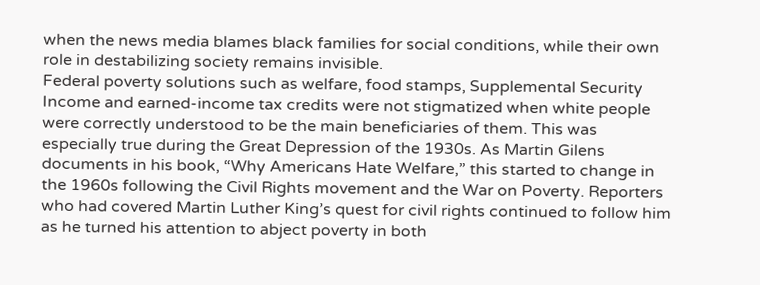when the news media blames black families for social conditions, while their own role in destabilizing society remains invisible.
Federal poverty solutions such as welfare, food stamps, Supplemental Security Income and earned-income tax credits were not stigmatized when white people were correctly understood to be the main beneficiaries of them. This was especially true during the Great Depression of the 1930s. As Martin Gilens documents in his book, “Why Americans Hate Welfare,” this started to change in the 1960s following the Civil Rights movement and the War on Poverty. Reporters who had covered Martin Luther King’s quest for civil rights continued to follow him as he turned his attention to abject poverty in both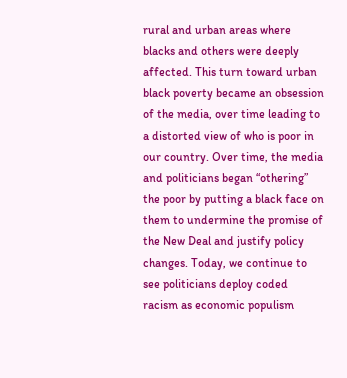rural and urban areas where blacks and others were deeply affected. This turn toward urban black poverty became an obsession of the media, over time leading to a distorted view of who is poor in our country. Over time, the media and politicians began “othering” the poor by putting a black face on them to undermine the promise of the New Deal and justify policy changes. Today, we continue to see politicians deploy coded racism as economic populism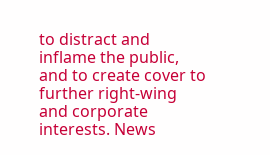to distract and inflame the public, and to create cover to further right-wing and corporate interests. News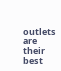outlets are their best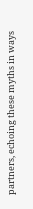partners, echoing these myths in ways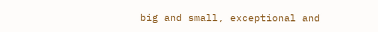big and small, exceptional and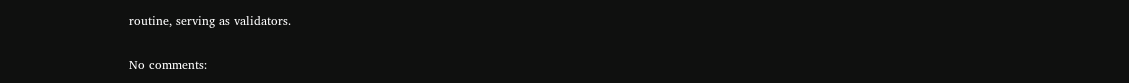routine, serving as validators.

No comments: